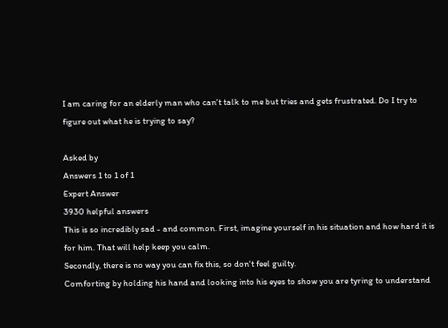I am caring for an elderly man who can't talk to me but tries and gets frustrated. Do I try to figure out what he is trying to say?

Asked by
Answers 1 to 1 of 1
Expert Answer
3930 helpful answers
This is so incredibly sad - and common. First, imagine yourself in his situation and how hard it is for him. That will help keep you calm.
Secondly, there is no way you can fix this, so don't feel guilty.
Comforting by holding his hand and looking into his eyes to show you are tyring to understand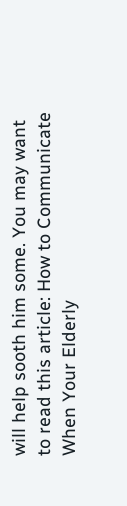will help sooth him some. You may want to read this article: How to Communicate When Your Elderly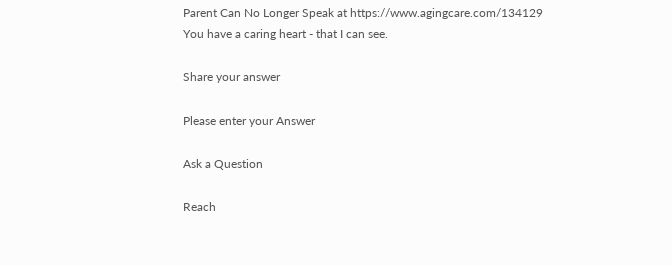Parent Can No Longer Speak at https://www.agingcare.com/134129
You have a caring heart - that I can see.

Share your answer

Please enter your Answer

Ask a Question

Reach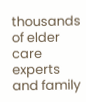thousands of elder care experts and family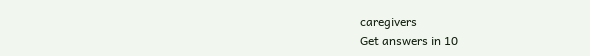caregivers
Get answers in 10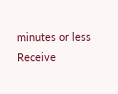minutes or less
Receive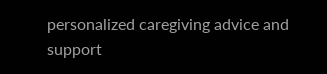personalized caregiving advice and support